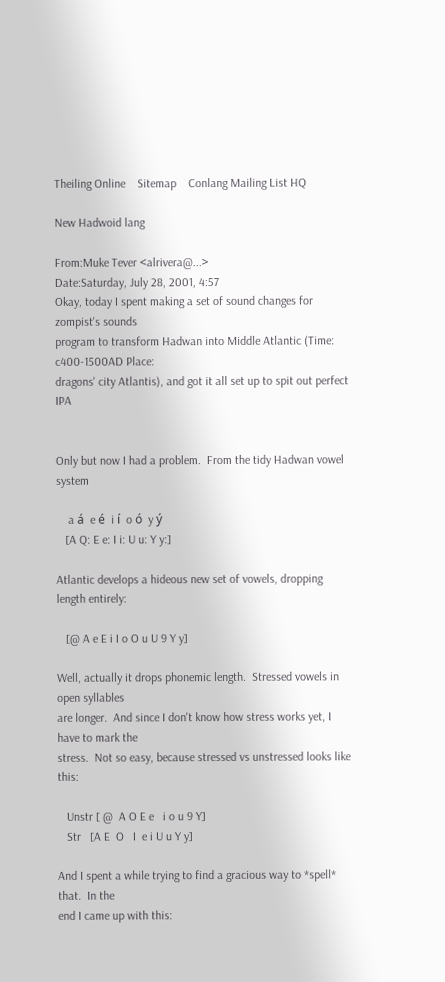Theiling Online    Sitemap    Conlang Mailing List HQ

New Hadwoid lang

From:Muke Tever <alrivera@...>
Date:Saturday, July 28, 2001, 4:57
Okay, today I spent making a set of sound changes for zompist's sounds
program to transform Hadwan into Middle Atlantic (Time: c400-1500AD Place:
dragons' city Atlantis), and got it all set up to spit out perfect IPA


Only but now I had a problem.  From the tidy Hadwan vowel system

    a á  e é  i í  o ó  y ý
   [A Q: E e: I i: U u: Y y:]

Atlantic develops a hideous new set of vowels, dropping length entirely:

   [@ A e E i I o O u U 9 Y y]

Well, actually it drops phonemic length.  Stressed vowels in open syllables
are longer.  And since I don't know how stress works yet, I have to mark the
stress.  Not so easy, because stressed vs unstressed looks like this:

   Unstr [ @  A O E e   i o u 9 Y]
   Str   [A E  O   I  e i U u Y y]

And I spent a while trying to find a gracious way to *spell* that.  In the
end I came up with this: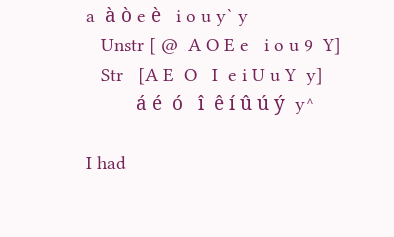a  à ò e è   i o u y` y
   Unstr [ @  A O E e   i o u 9  Y]
   Str   [A E  O   I  e i U u Y  y]
          á é  ó   î  ê í û ú ý  y^

I had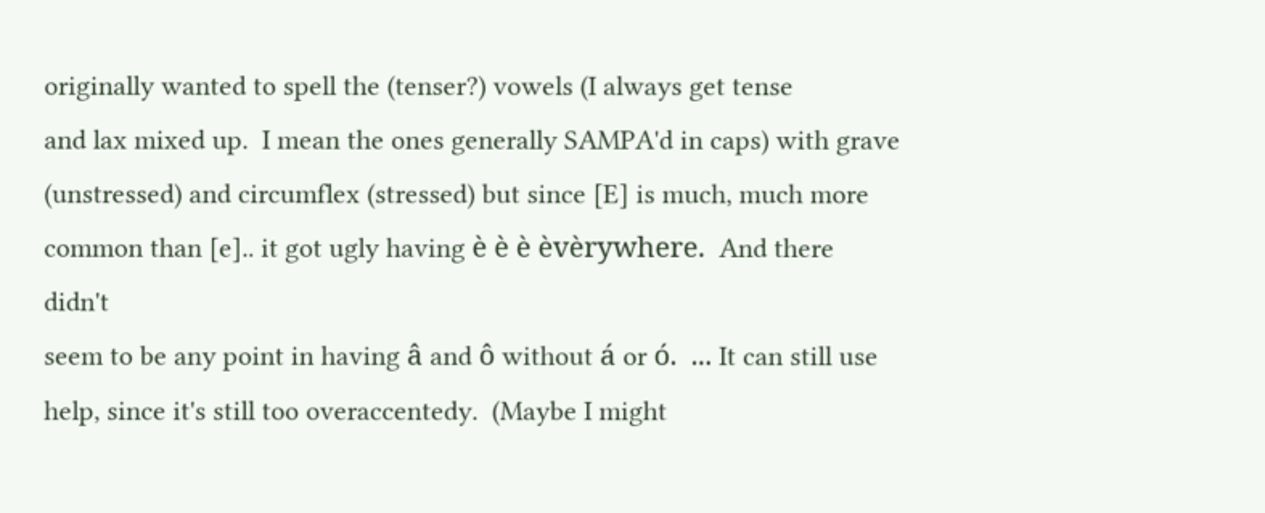originally wanted to spell the (tenser?) vowels (I always get tense
and lax mixed up.  I mean the ones generally SAMPA'd in caps) with grave
(unstressed) and circumflex (stressed) but since [E] is much, much more
common than [e].. it got ugly having è è è èvèrywhere.  And there didn't
seem to be any point in having â and ô without á or ó.  ... It can still use
help, since it's still too overaccentedy.  (Maybe I might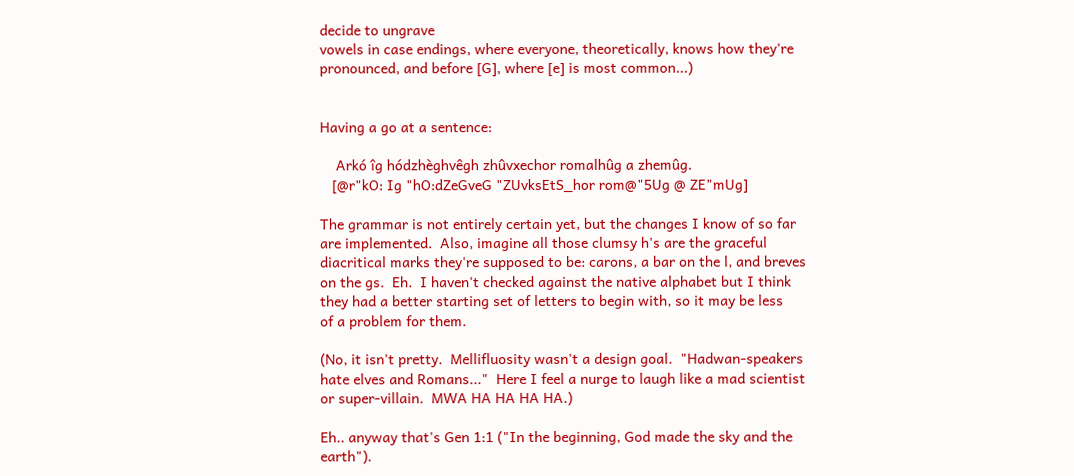decide to ungrave
vowels in case endings, where everyone, theoretically, knows how they're
pronounced, and before [G], where [e] is most common...)


Having a go at a sentence:

    Arkó îg hódzhèghvêgh zhûvxechor romalhûg a zhemûg.
   [@r"kO: Ig "hO:dZeGveG "ZUvksEtS_hor rom@"5Ug @ ZE"mUg]

The grammar is not entirely certain yet, but the changes I know of so far
are implemented.  Also, imagine all those clumsy h's are the graceful
diacritical marks they're supposed to be: carons, a bar on the l, and breves
on the gs.  Eh.  I haven't checked against the native alphabet but I think
they had a better starting set of letters to begin with, so it may be less
of a problem for them.

(No, it isn't pretty.  Mellifluosity wasn't a design goal.  "Hadwan-speakers
hate elves and Romans..."  Here I feel a nurge to laugh like a mad scientist
or super-villain.  MWA HA HA HA HA.)

Eh.. anyway that's Gen 1:1 ("In the beginning, God made the sky and the
earth").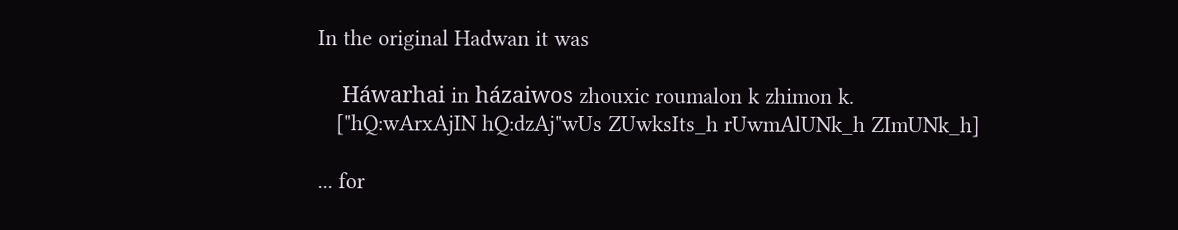In the original Hadwan it was

    Háwarhai in házaiwos zhouxic roumalon k zhimon k.
   ["hQ:wArxAjIN hQ:dzAj"wUs ZUwksIts_h rUwmAlUNk_h ZImUNk_h]

... for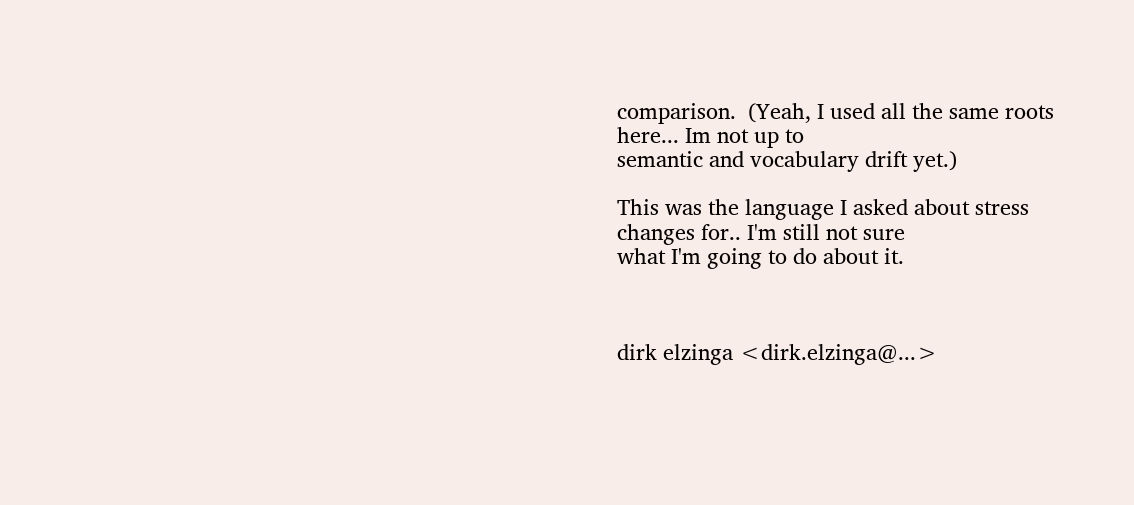comparison.  (Yeah, I used all the same roots here... Im not up to
semantic and vocabulary drift yet.)

This was the language I asked about stress changes for.. I'm still not sure
what I'm going to do about it.



dirk elzinga <dirk.elzinga@...>